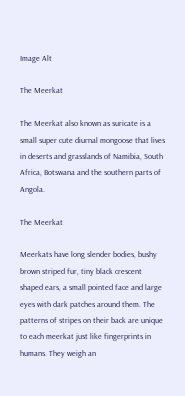Image Alt

The Meerkat

The Meerkat also known as suricate is a small super cute diurnal mongoose that lives in deserts and grasslands of Namibia, South Africa, Botswana and the southern parts of Angola.

The Meerkat

Meerkats have long slender bodies, bushy brown striped fur, tiny black crescent shaped ears, a small pointed face and large eyes with dark patches around them. The patterns of stripes on their back are unique to each meerkat just like fingerprints in humans. They weigh an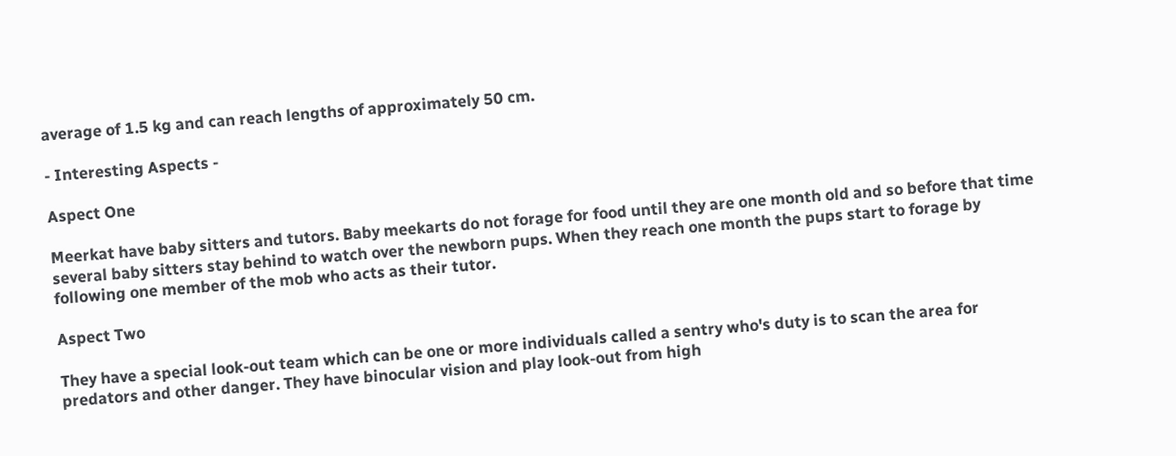average of 1.5 kg and can reach lengths of approximately 50 cm.

- Interesting Aspects -

Aspect One

Meerkat have baby sitters and tutors. Baby meekarts do not forage for food until they are one month old and so before that time several baby sitters stay behind to watch over the newborn pups. When they reach one month the pups start to forage by following one member of the mob who acts as their tutor.

Aspect Two

They have a special look-out team which can be one or more individuals called a sentry who's duty is to scan the area for predators and other danger. They have binocular vision and play look-out from high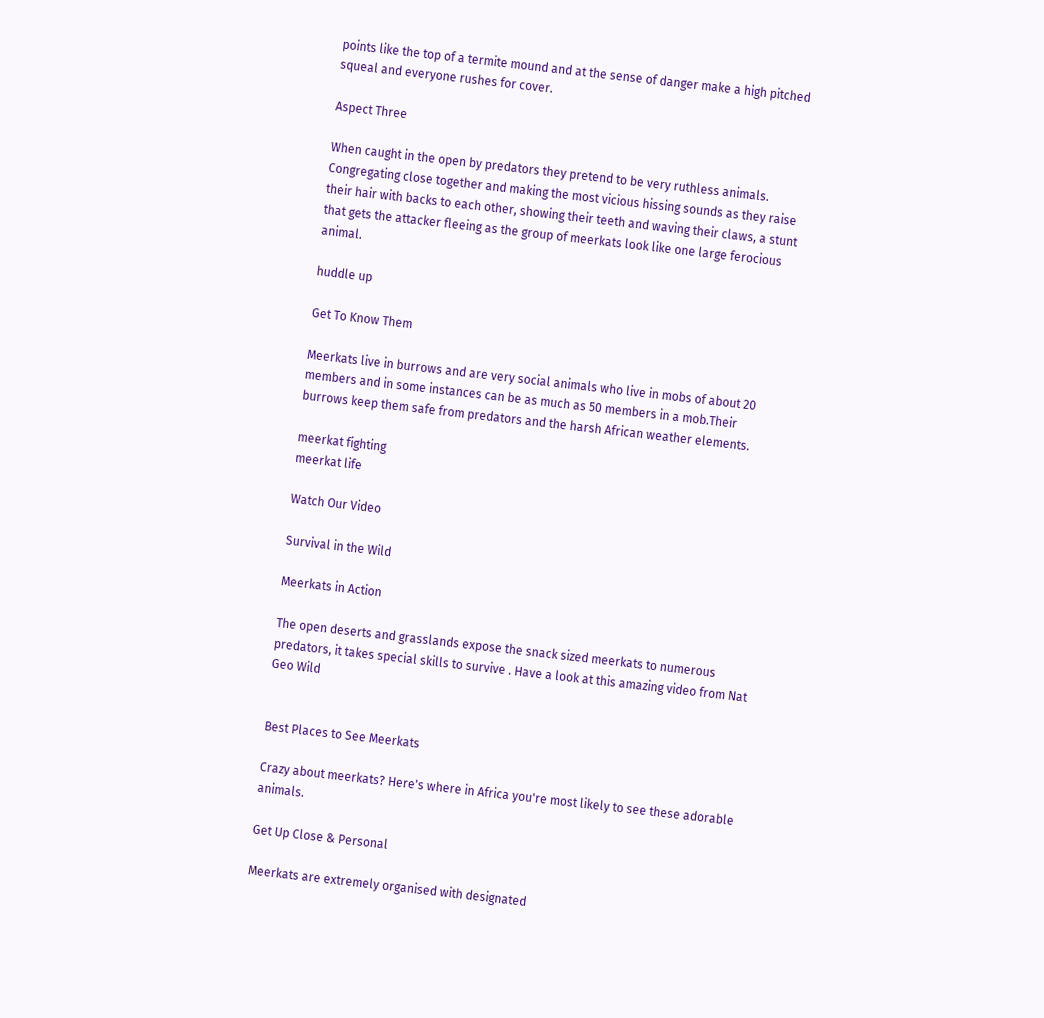points like the top of a termite mound and at the sense of danger make a high pitched squeal and everyone rushes for cover.

Aspect Three

When caught in the open by predators they pretend to be very ruthless animals. Congregating close together and making the most vicious hissing sounds as they raise their hair with backs to each other, showing their teeth and waving their claws, a stunt that gets the attacker fleeing as the group of meerkats look like one large ferocious animal.

huddle up

Get To Know Them

Meerkats live in burrows and are very social animals who live in mobs of about 20 members and in some instances can be as much as 50 members in a mob.Their burrows keep them safe from predators and the harsh African weather elements.

meerkat fighting
meerkat life

Watch Our Video

Survival in the Wild

Meerkats in Action

The open deserts and grasslands expose the snack sized meerkats to numerous predators, it takes special skills to survive . Have a look at this amazing video from Nat Geo Wild


Best Places to See Meerkats

Crazy about meerkats? Here's where in Africa you're most likely to see these adorable animals.

Get Up Close & Personal

Meerkats are extremely organised with designated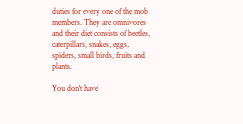duties for every one of the mob members. They are omnivores and their diet consists of beetles, caterpillars, snakes, eggs, spiders, small birds, fruits and plants.

You don't have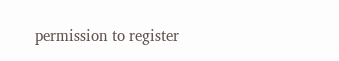permission to register